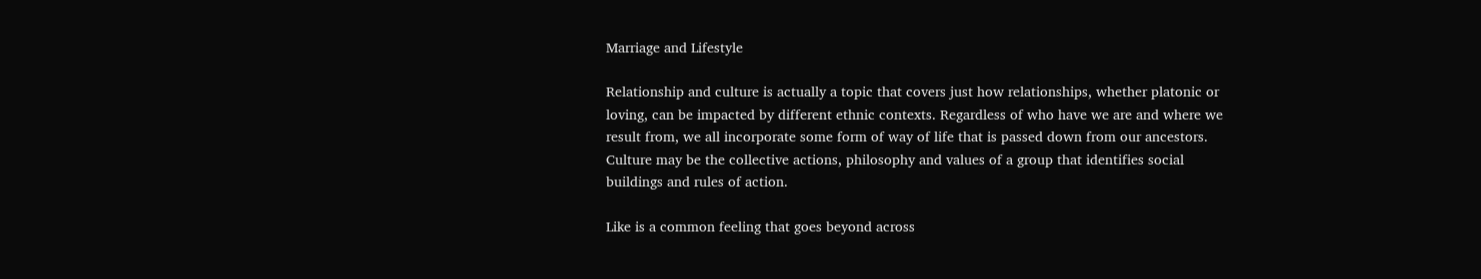Marriage and Lifestyle

Relationship and culture is actually a topic that covers just how relationships, whether platonic or loving, can be impacted by different ethnic contexts. Regardless of who have we are and where we result from, we all incorporate some form of way of life that is passed down from our ancestors. Culture may be the collective actions, philosophy and values of a group that identifies social buildings and rules of action.

Like is a common feeling that goes beyond across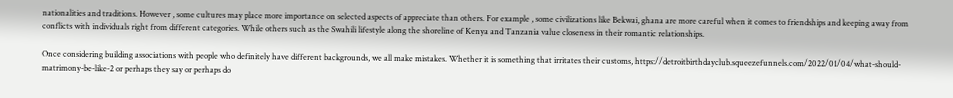nationalities and traditions. However , some cultures may place more importance on selected aspects of appreciate than others. For example , some civilizations like Bekwai, ghana are more careful when it comes to friendships and keeping away from conflicts with individuals right from different categories. While others such as the Swahili lifestyle along the shoreline of Kenya and Tanzania value closeness in their romantic relationships.

Once considering building associations with people who definitely have different backgrounds, we all make mistakes. Whether it is something that irritates their customs, https://detroitbirthdayclub.squeezefunnels.com/2022/01/04/what-should-matrimony-be-like-2 or perhaps they say or perhaps do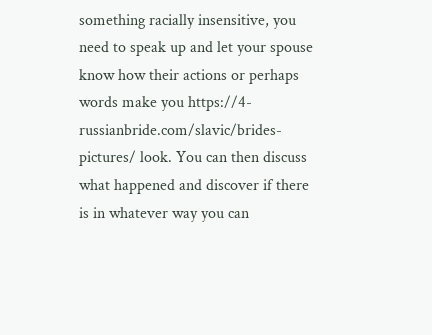something racially insensitive, you need to speak up and let your spouse know how their actions or perhaps words make you https://4-russianbride.com/slavic/brides-pictures/ look. You can then discuss what happened and discover if there is in whatever way you can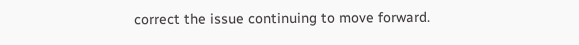correct the issue continuing to move forward.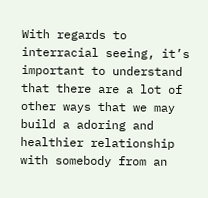With regards to interracial seeing, it’s important to understand that there are a lot of other ways that we may build a adoring and healthier relationship with somebody from an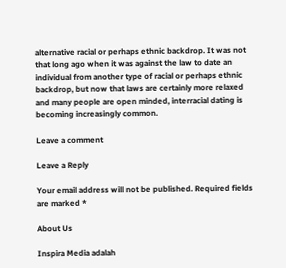alternative racial or perhaps ethnic backdrop. It was not that long ago when it was against the law to date an individual from another type of racial or perhaps ethnic backdrop, but now that laws are certainly more relaxed and many people are open minded, interracial dating is becoming increasingly common.

Leave a comment

Leave a Reply

Your email address will not be published. Required fields are marked *

About Us

Inspira Media adalah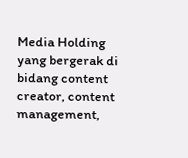Media Holding yang bergerak di bidang content creator, content management,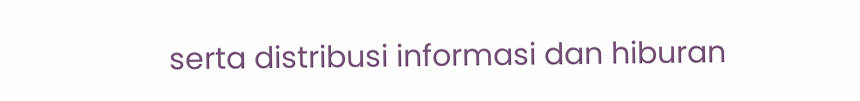serta distribusi informasi dan hiburan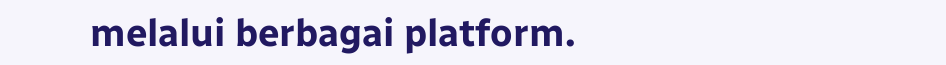melalui berbagai platform.